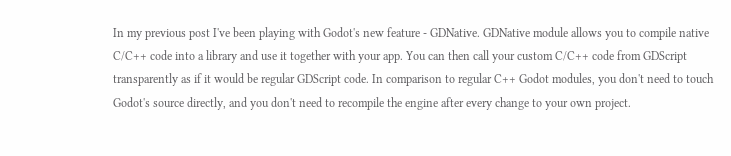In my previous post I've been playing with Godot's new feature - GDNative. GDNative module allows you to compile native C/C++ code into a library and use it together with your app. You can then call your custom C/C++ code from GDScript transparently as if it would be regular GDScript code. In comparison to regular C++ Godot modules, you don't need to touch Godot's source directly, and you don't need to recompile the engine after every change to your own project.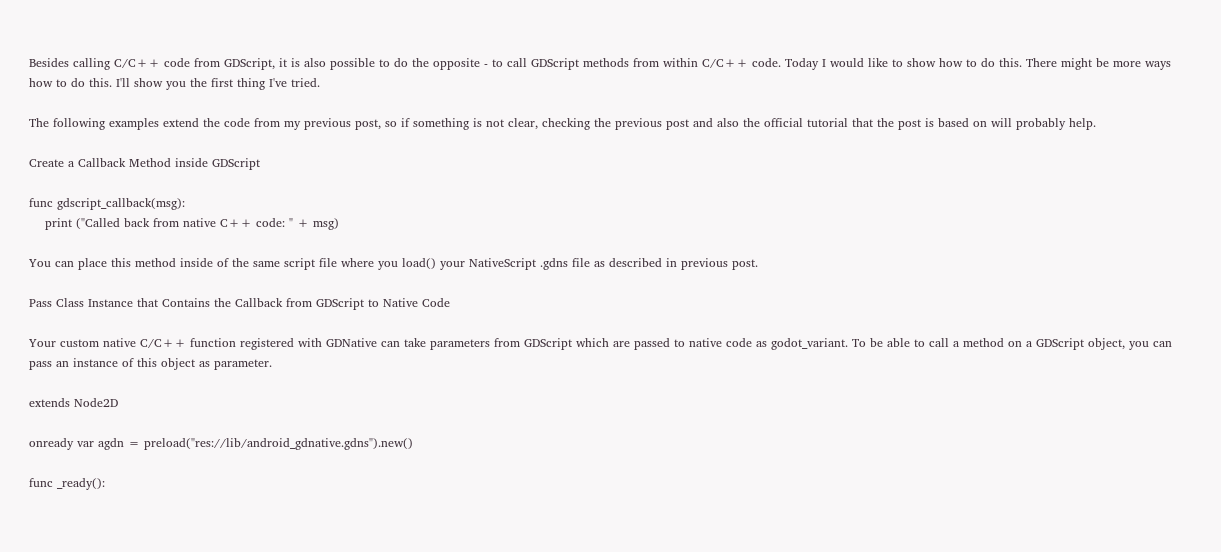Besides calling C/C++ code from GDScript, it is also possible to do the opposite - to call GDScript methods from within C/C++ code. Today I would like to show how to do this. There might be more ways how to do this. I'll show you the first thing I've tried.

The following examples extend the code from my previous post, so if something is not clear, checking the previous post and also the official tutorial that the post is based on will probably help.

Create a Callback Method inside GDScript

func gdscript_callback(msg):
    print ("Called back from native C++ code: " + msg)

You can place this method inside of the same script file where you load() your NativeScript .gdns file as described in previous post.

Pass Class Instance that Contains the Callback from GDScript to Native Code

Your custom native C/C++ function registered with GDNative can take parameters from GDScript which are passed to native code as godot_variant. To be able to call a method on a GDScript object, you can pass an instance of this object as parameter.

extends Node2D

onready var agdn = preload("res://lib/android_gdnative.gdns").new()

func _ready():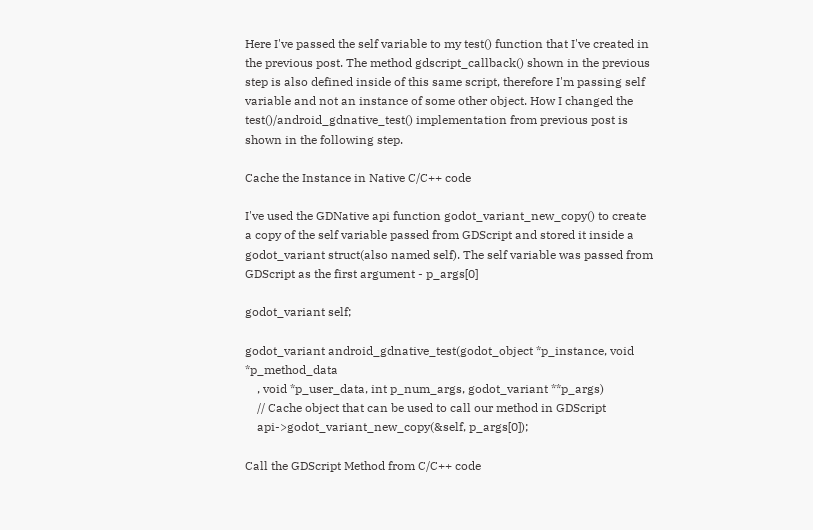Here I've passed the self variable to my test() function that I've created in the previous post. The method gdscript_callback() shown in the previous step is also defined inside of this same script, therefore I'm passing self variable and not an instance of some other object. How I changed the test()/android_gdnative_test() implementation from previous post is shown in the following step.

Cache the Instance in Native C/C++ code

I've used the GDNative api function godot_variant_new_copy() to create a copy of the self variable passed from GDScript and stored it inside a godot_variant struct(also named self). The self variable was passed from GDScript as the first argument - p_args[0]

godot_variant self;

godot_variant android_gdnative_test(godot_object *p_instance, void *p_method_data
    , void *p_user_data, int p_num_args, godot_variant **p_args)
    // Cache object that can be used to call our method in GDScript
    api->godot_variant_new_copy(&self, p_args[0]);

Call the GDScript Method from C/C++ code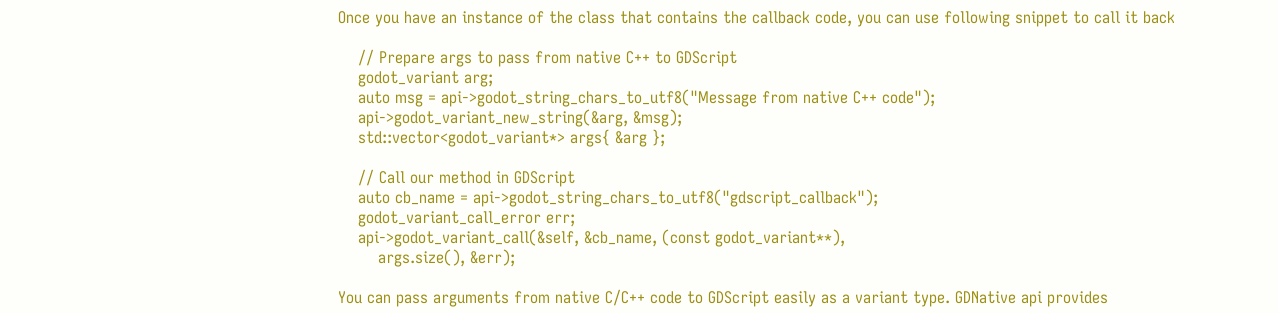Once you have an instance of the class that contains the callback code, you can use following snippet to call it back

    // Prepare args to pass from native C++ to GDScript
    godot_variant arg;
    auto msg = api->godot_string_chars_to_utf8("Message from native C++ code");
    api->godot_variant_new_string(&arg, &msg);
    std::vector<godot_variant*> args{ &arg };

    // Call our method in GDScript
    auto cb_name = api->godot_string_chars_to_utf8("gdscript_callback");
    godot_variant_call_error err;
    api->godot_variant_call(&self, &cb_name, (const godot_variant**),
        args.size(), &err);

You can pass arguments from native C/C++ code to GDScript easily as a variant type. GDNative api provides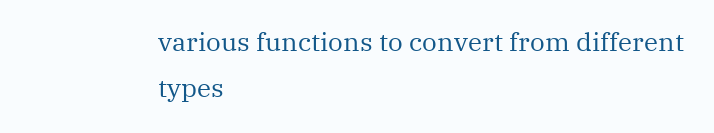various functions to convert from different types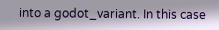into a godot_variant. In this case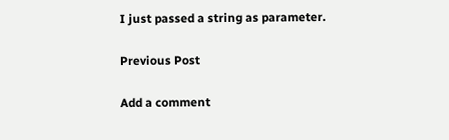I just passed a string as parameter.

Previous Post

Add a comment